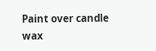Paint over candle wax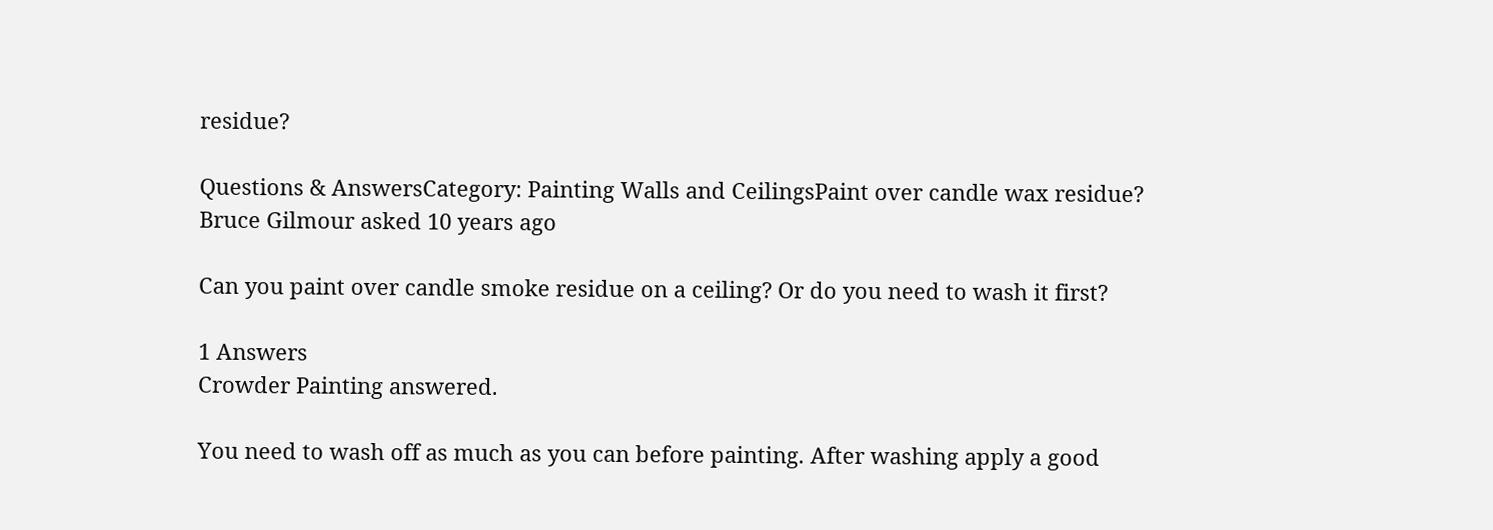residue?

Questions & AnswersCategory: Painting Walls and CeilingsPaint over candle wax residue?
Bruce Gilmour asked 10 years ago

Can you paint over candle smoke residue on a ceiling? Or do you need to wash it first?

1 Answers
Crowder Painting answered.

You need to wash off as much as you can before painting. After washing apply a good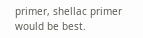primer, shellac primer would be best.